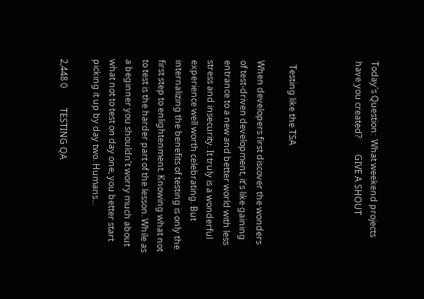Today's Question:  What weekend projects have you created?        GIVE A SHOUT



  Testing like the TSA

When developers first discover the wonders of test-driven development, it’s like gaining entrance to a new and better world with less stress and insecurity. It truly is a wonderful experience well worth celebrating. But internalizing the benefits of testing is only the first step to enlightenment. Knowing what not to test is the harder part of the lesson. While as a beginner you shouldn’t worry much about what not to test on day one, you better start picking it up by day two. Humans...

2,448 0          TESTING QA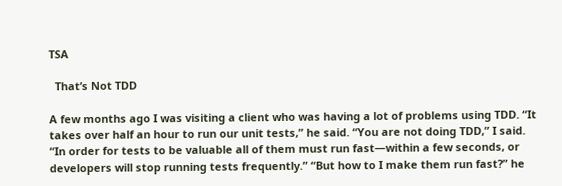TSA

  That’s Not TDD

A few months ago I was visiting a client who was having a lot of problems using TDD. “It takes over half an hour to run our unit tests,” he said. “You are not doing TDD,” I said. “In order for tests to be valuable all of them must run fast—within a few seconds, or developers will stop running tests frequently.” “But how to I make them run fast?” he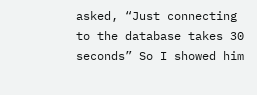asked, “Just connecting to the database takes 30 seconds” So I showed him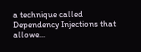a technique called Dependency Injections that allowe...